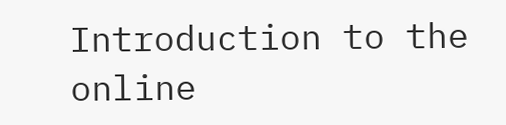Introduction to the online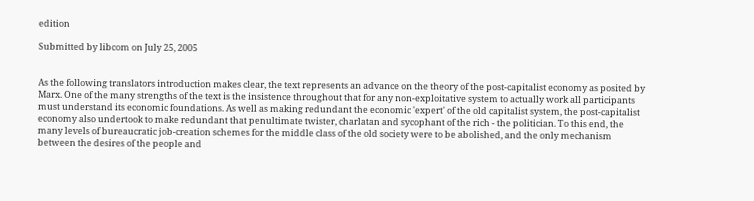edition

Submitted by libcom on July 25, 2005


As the following translators introduction makes clear, the text represents an advance on the theory of the post-capitalist economy as posited by Marx. One of the many strengths of the text is the insistence throughout that for any non-exploitative system to actually work all participants must understand its economic foundations. As well as making redundant the economic 'expert' of the old capitalist system, the post-capitalist economy also undertook to make redundant that penultimate twister, charlatan and sycophant of the rich - the politician. To this end, the many levels of bureaucratic job-creation schemes for the middle class of the old society were to be abolished, and the only mechanism between the desires of the people and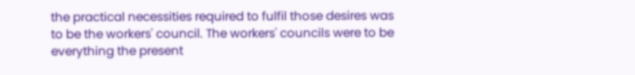the practical necessities required to fulfil those desires was to be the workers' council. The workers' councils were to be everything the present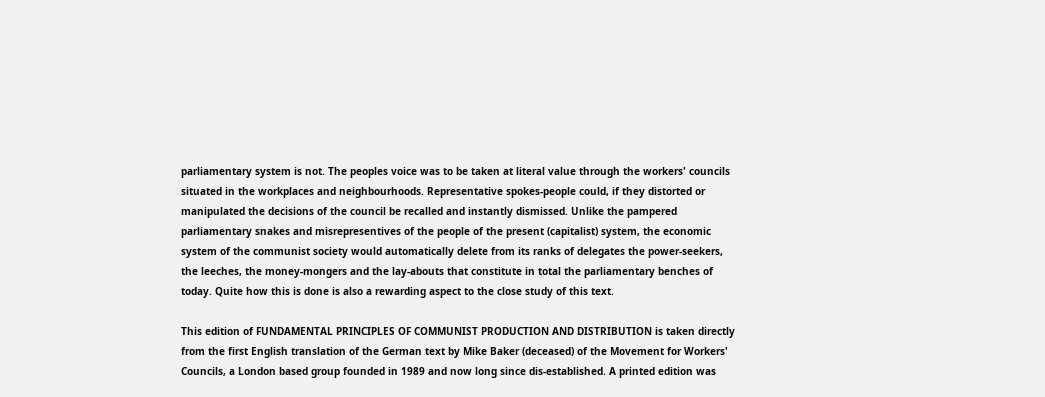parliamentary system is not. The peoples voice was to be taken at literal value through the workers' councils situated in the workplaces and neighbourhoods. Representative spokes-people could, if they distorted or manipulated the decisions of the council be recalled and instantly dismissed. Unlike the pampered parliamentary snakes and misrepresentives of the people of the present (capitalist) system, the economic system of the communist society would automatically delete from its ranks of delegates the power-seekers, the leeches, the money-mongers and the lay-abouts that constitute in total the parliamentary benches of today. Quite how this is done is also a rewarding aspect to the close study of this text.

This edition of FUNDAMENTAL PRINCIPLES OF COMMUNIST PRODUCTION AND DISTRIBUTION is taken directly from the first English translation of the German text by Mike Baker (deceased) of the Movement for Workers' Councils, a London based group founded in 1989 and now long since dis-established. A printed edition was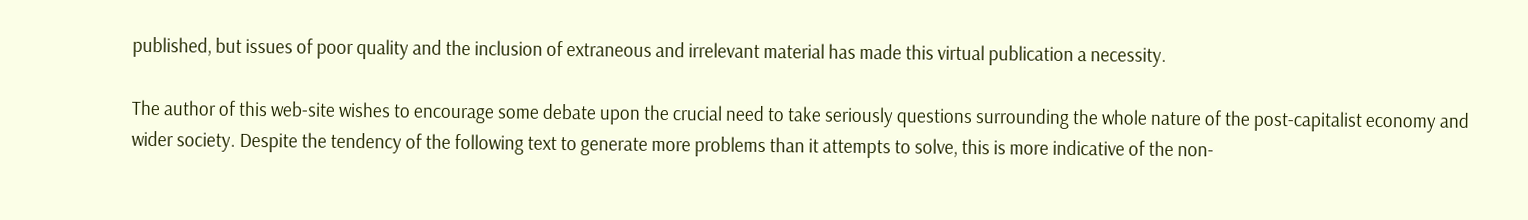published, but issues of poor quality and the inclusion of extraneous and irrelevant material has made this virtual publication a necessity.

The author of this web-site wishes to encourage some debate upon the crucial need to take seriously questions surrounding the whole nature of the post-capitalist economy and wider society. Despite the tendency of the following text to generate more problems than it attempts to solve, this is more indicative of the non-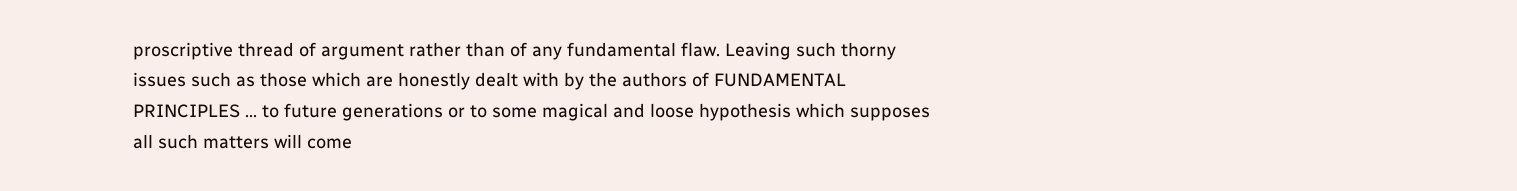proscriptive thread of argument rather than of any fundamental flaw. Leaving such thorny issues such as those which are honestly dealt with by the authors of FUNDAMENTAL PRINCIPLES ... to future generations or to some magical and loose hypothesis which supposes all such matters will come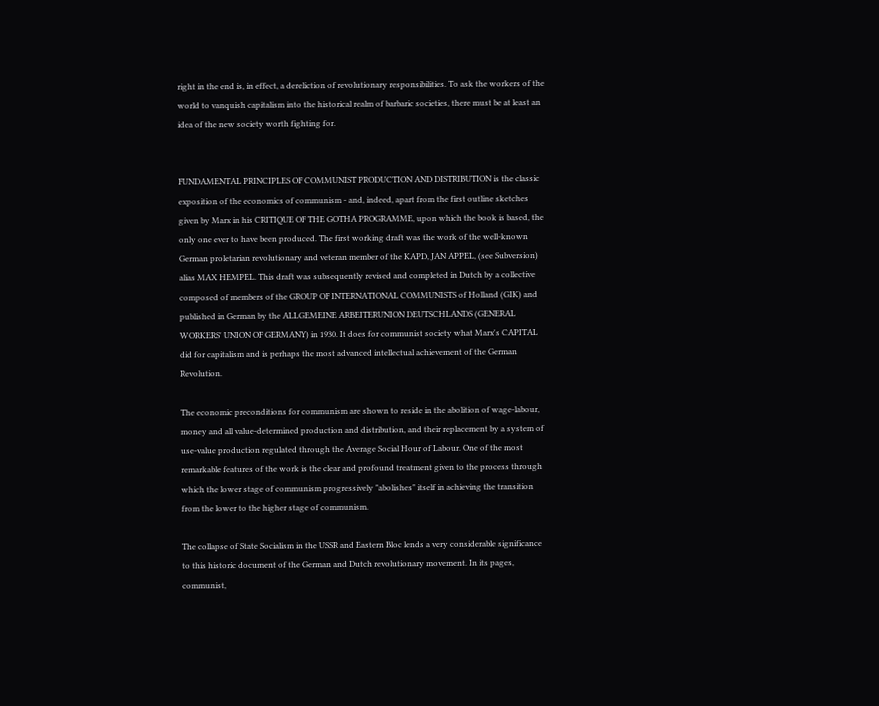right in the end is, in effect, a dereliction of revolutionary responsibilities. To ask the workers of the world to vanquish capitalism into the historical realm of barbaric societies, there must be at least an idea of the new society worth fighting for.


FUNDAMENTAL PRINCIPLES OF COMMUNIST PRODUCTION AND DISTRIBUTION is the classic exposition of the economics of communism - and, indeed, apart from the first outline sketches given by Marx in his CRITIQUE OF THE GOTHA PROGRAMME, upon which the book is based, the only one ever to have been produced. The first working draft was the work of the well-known German proletarian revolutionary and veteran member of the KAPD, JAN APPEL, (see Subversion) alias MAX HEMPEL. This draft was subsequently revised and completed in Dutch by a collective composed of members of the GROUP OF INTERNATIONAL COMMUNISTS of Holland (GIK) and published in German by the ALLGEMEINE ARBEITERUNION DEUTSCHLANDS (GENERAL WORKERS' UNION OF GERMANY) in 1930. It does for communist society what Marx's CAPITAL did for capitalism and is perhaps the most advanced intellectual achievement of the German Revolution.

The economic preconditions for communism are shown to reside in the abolition of wage-labour, money and all value-determined production and distribution, and their replacement by a system of use-value production regulated through the Average Social Hour of Labour. One of the most remarkable features of the work is the clear and profound treatment given to the process through which the lower stage of communism progressively "abolishes" itself in achieving the transition from the lower to the higher stage of communism.

The collapse of State Socialism in the USSR and Eastern Bloc lends a very considerable significance to this historic document of the German and Dutch revolutionary movement. In its pages, communist,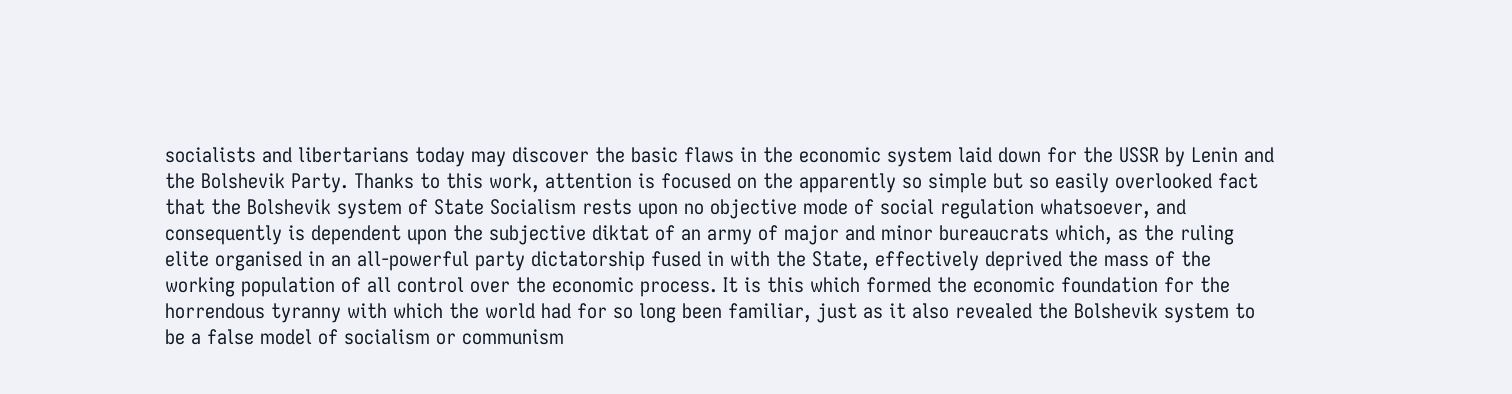socialists and libertarians today may discover the basic flaws in the economic system laid down for the USSR by Lenin and the Bolshevik Party. Thanks to this work, attention is focused on the apparently so simple but so easily overlooked fact that the Bolshevik system of State Socialism rests upon no objective mode of social regulation whatsoever, and consequently is dependent upon the subjective diktat of an army of major and minor bureaucrats which, as the ruling elite organised in an all-powerful party dictatorship fused in with the State, effectively deprived the mass of the working population of all control over the economic process. It is this which formed the economic foundation for the horrendous tyranny with which the world had for so long been familiar, just as it also revealed the Bolshevik system to be a false model of socialism or communism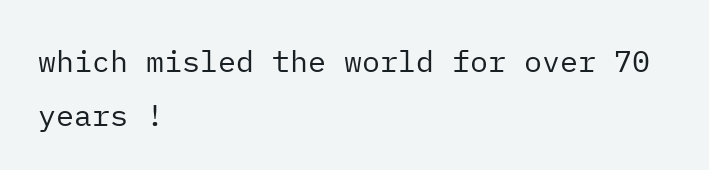which misled the world for over 70 years !